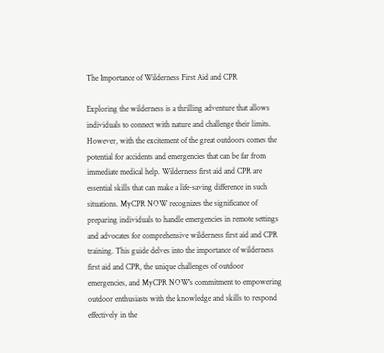The Importance of Wilderness First Aid and CPR

Exploring the wilderness is a thrilling adventure that allows individuals to connect with nature and challenge their limits. However, with the excitement of the great outdoors comes the potential for accidents and emergencies that can be far from immediate medical help. Wilderness first aid and CPR are essential skills that can make a life-saving difference in such situations. MyCPR NOW recognizes the significance of preparing individuals to handle emergencies in remote settings and advocates for comprehensive wilderness first aid and CPR training. This guide delves into the importance of wilderness first aid and CPR, the unique challenges of outdoor emergencies, and MyCPR NOW's commitment to empowering outdoor enthusiasts with the knowledge and skills to respond effectively in the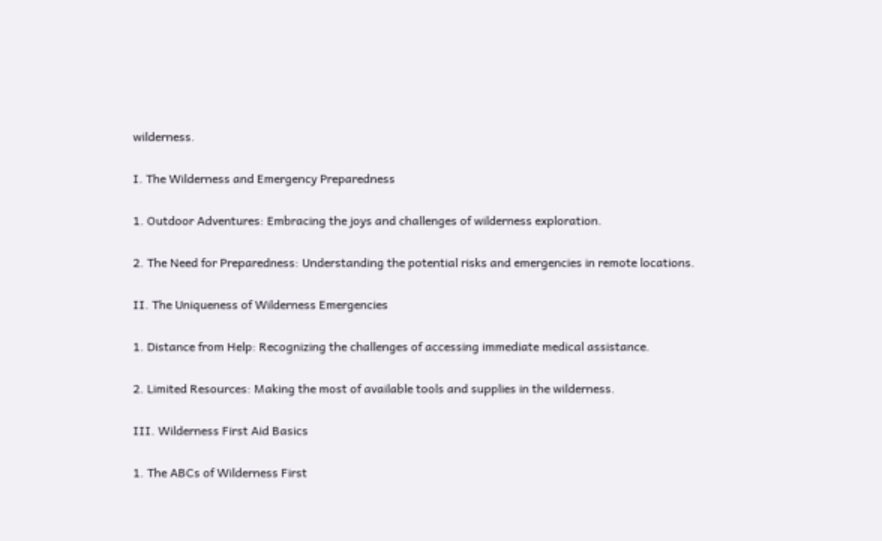wilderness.

I. The Wilderness and Emergency Preparedness

1. Outdoor Adventures: Embracing the joys and challenges of wilderness exploration.

2. The Need for Preparedness: Understanding the potential risks and emergencies in remote locations.

II. The Uniqueness of Wilderness Emergencies

1. Distance from Help: Recognizing the challenges of accessing immediate medical assistance.

2. Limited Resources: Making the most of available tools and supplies in the wilderness.

III. Wilderness First Aid Basics

1. The ABCs of Wilderness First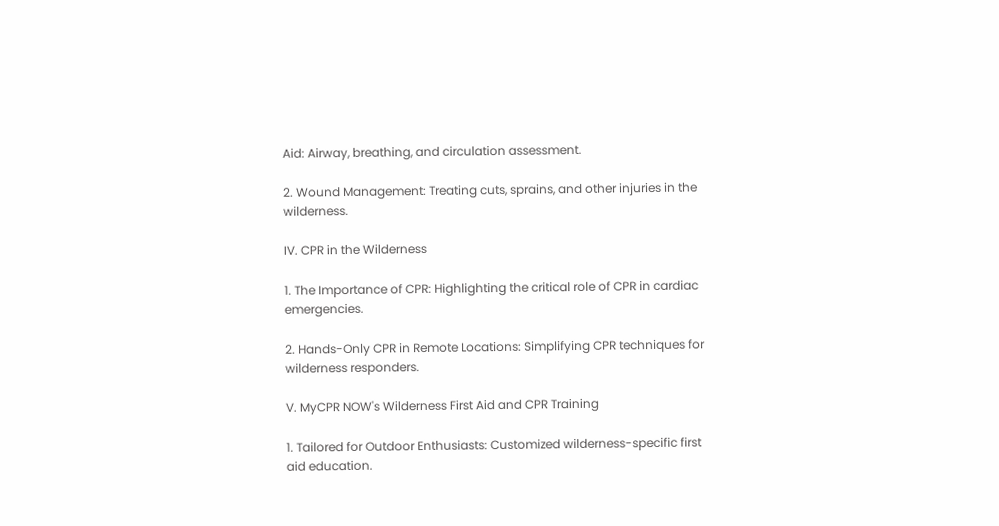Aid: Airway, breathing, and circulation assessment.

2. Wound Management: Treating cuts, sprains, and other injuries in the wilderness.

IV. CPR in the Wilderness

1. The Importance of CPR: Highlighting the critical role of CPR in cardiac emergencies.

2. Hands-Only CPR in Remote Locations: Simplifying CPR techniques for wilderness responders.

V. MyCPR NOW's Wilderness First Aid and CPR Training

1. Tailored for Outdoor Enthusiasts: Customized wilderness-specific first aid education.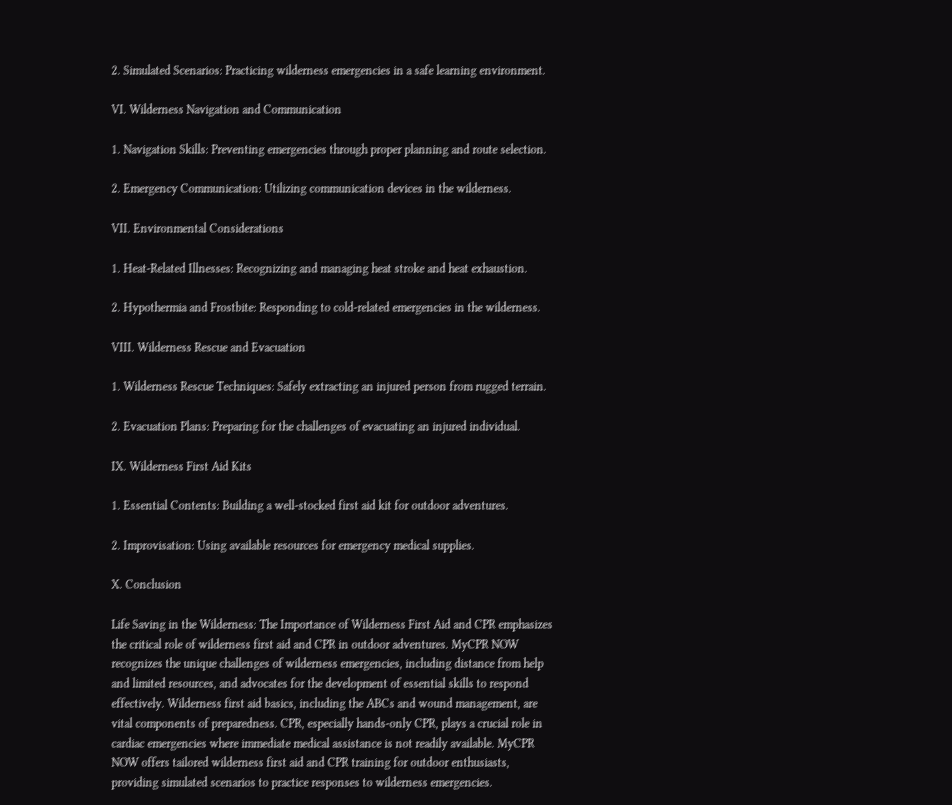2. Simulated Scenarios: Practicing wilderness emergencies in a safe learning environment.

VI. Wilderness Navigation and Communication

1. Navigation Skills: Preventing emergencies through proper planning and route selection.

2. Emergency Communication: Utilizing communication devices in the wilderness.

VII. Environmental Considerations

1. Heat-Related Illnesses: Recognizing and managing heat stroke and heat exhaustion.

2. Hypothermia and Frostbite: Responding to cold-related emergencies in the wilderness.

VIII. Wilderness Rescue and Evacuation

1. Wilderness Rescue Techniques: Safely extracting an injured person from rugged terrain.

2. Evacuation Plans: Preparing for the challenges of evacuating an injured individual.

IX. Wilderness First Aid Kits

1. Essential Contents: Building a well-stocked first aid kit for outdoor adventures.

2. Improvisation: Using available resources for emergency medical supplies.

X. Conclusion

Life Saving in the Wilderness: The Importance of Wilderness First Aid and CPR emphasizes the critical role of wilderness first aid and CPR in outdoor adventures. MyCPR NOW recognizes the unique challenges of wilderness emergencies, including distance from help and limited resources, and advocates for the development of essential skills to respond effectively. Wilderness first aid basics, including the ABCs and wound management, are vital components of preparedness. CPR, especially hands-only CPR, plays a crucial role in cardiac emergencies where immediate medical assistance is not readily available. MyCPR NOW offers tailored wilderness first aid and CPR training for outdoor enthusiasts, providing simulated scenarios to practice responses to wilderness emergencies.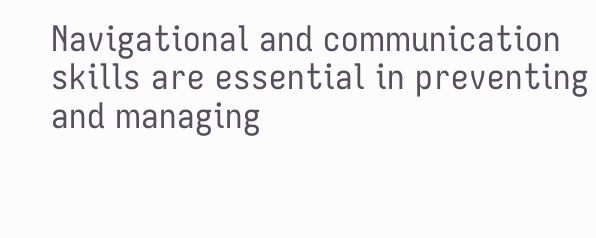Navigational and communication skills are essential in preventing and managing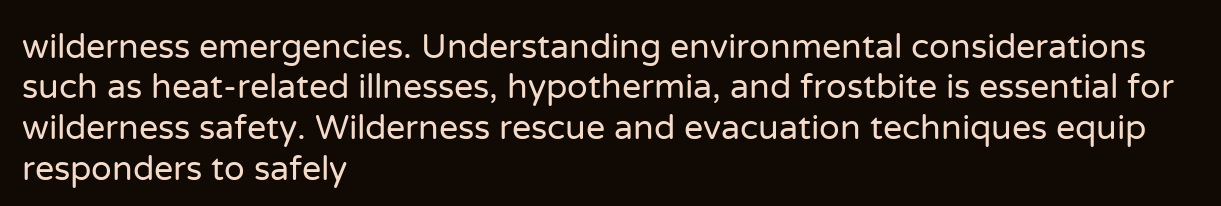wilderness emergencies. Understanding environmental considerations such as heat-related illnesses, hypothermia, and frostbite is essential for wilderness safety. Wilderness rescue and evacuation techniques equip responders to safely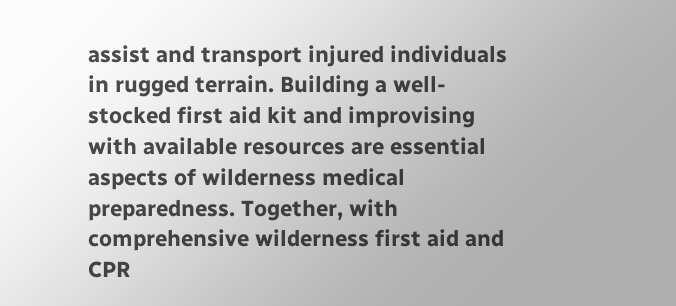assist and transport injured individuals in rugged terrain. Building a well-stocked first aid kit and improvising with available resources are essential aspects of wilderness medical preparedness. Together, with comprehensive wilderness first aid and CPR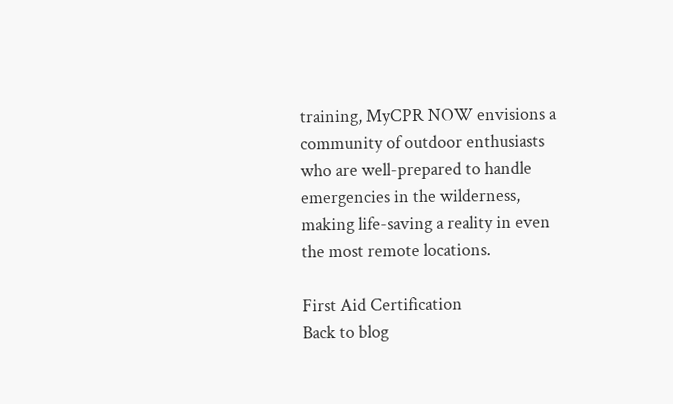training, MyCPR NOW envisions a community of outdoor enthusiasts who are well-prepared to handle emergencies in the wilderness, making life-saving a reality in even the most remote locations.

First Aid Certification
Back to blog